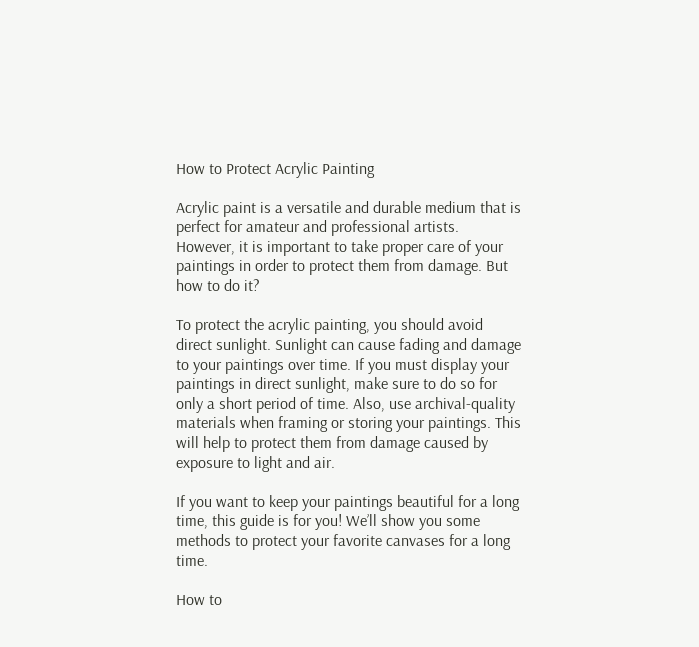How to Protect Acrylic Painting

Acrylic paint is a versatile and durable medium that is perfect for amateur and professional artists. However, it is important to take proper care of your paintings in order to protect them from damage. But how to do it?

To protect the acrylic painting, you should avoid direct sunlight. Sunlight can cause fading and damage to your paintings over time. If you must display your paintings in direct sunlight, make sure to do so for only a short period of time. Also, use archival-quality materials when framing or storing your paintings. This will help to protect them from damage caused by exposure to light and air.

If you want to keep your paintings beautiful for a long time, this guide is for you! We’ll show you some methods to protect your favorite canvases for a long time.

How to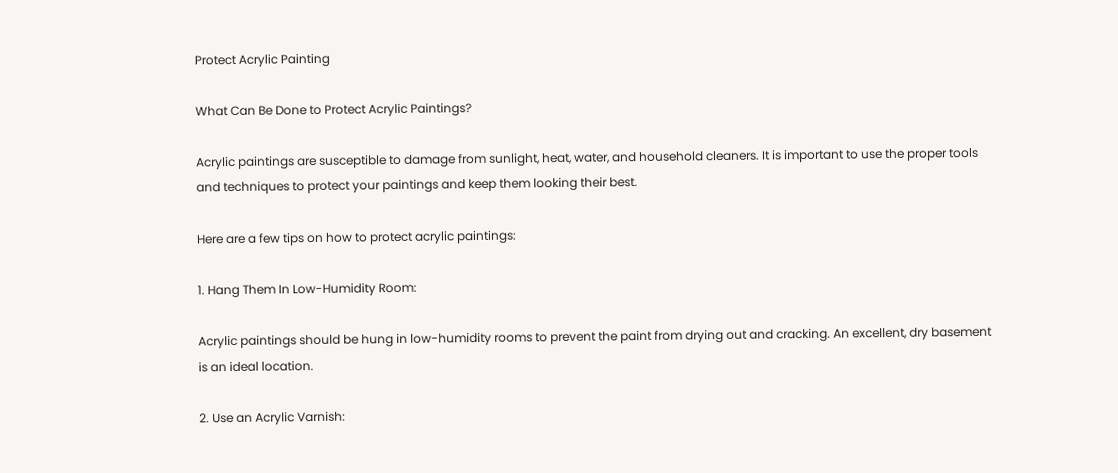Protect Acrylic Painting

What Can Be Done to Protect Acrylic Paintings?

Acrylic paintings are susceptible to damage from sunlight, heat, water, and household cleaners. It is important to use the proper tools and techniques to protect your paintings and keep them looking their best.

Here are a few tips on how to protect acrylic paintings:

1. Hang Them In Low-Humidity Room:

Acrylic paintings should be hung in low-humidity rooms to prevent the paint from drying out and cracking. An excellent, dry basement is an ideal location.

2. Use an Acrylic Varnish: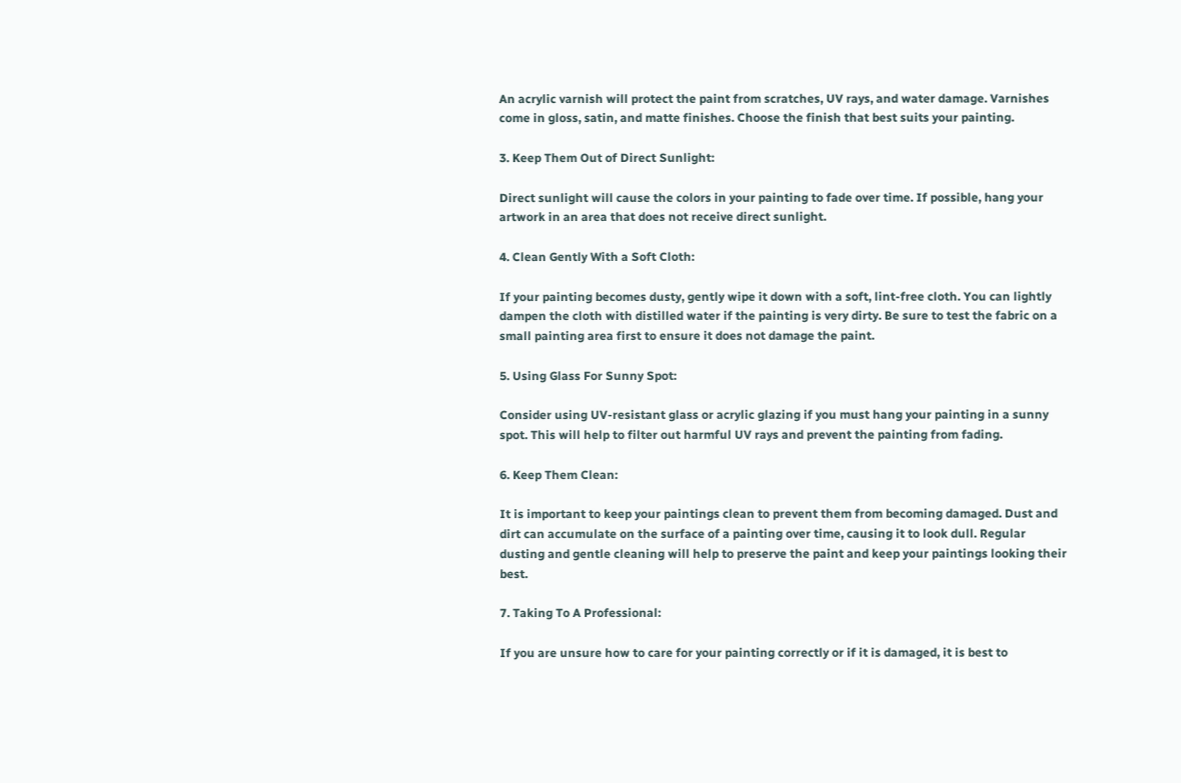An acrylic varnish will protect the paint from scratches, UV rays, and water damage. Varnishes come in gloss, satin, and matte finishes. Choose the finish that best suits your painting.

3. Keep Them Out of Direct Sunlight:

Direct sunlight will cause the colors in your painting to fade over time. If possible, hang your artwork in an area that does not receive direct sunlight.

4. Clean Gently With a Soft Cloth:

If your painting becomes dusty, gently wipe it down with a soft, lint-free cloth. You can lightly dampen the cloth with distilled water if the painting is very dirty. Be sure to test the fabric on a small painting area first to ensure it does not damage the paint.

5. Using Glass For Sunny Spot:

Consider using UV-resistant glass or acrylic glazing if you must hang your painting in a sunny spot. This will help to filter out harmful UV rays and prevent the painting from fading.

6. Keep Them Clean:

It is important to keep your paintings clean to prevent them from becoming damaged. Dust and dirt can accumulate on the surface of a painting over time, causing it to look dull. Regular dusting and gentle cleaning will help to preserve the paint and keep your paintings looking their best.

7. Taking To A Professional:

If you are unsure how to care for your painting correctly or if it is damaged, it is best to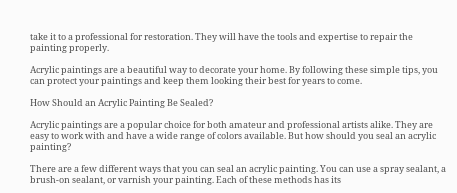take it to a professional for restoration. They will have the tools and expertise to repair the painting properly.

Acrylic paintings are a beautiful way to decorate your home. By following these simple tips, you can protect your paintings and keep them looking their best for years to come.

How Should an Acrylic Painting Be Sealed?

Acrylic paintings are a popular choice for both amateur and professional artists alike. They are easy to work with and have a wide range of colors available. But how should you seal an acrylic painting?

There are a few different ways that you can seal an acrylic painting. You can use a spray sealant, a brush-on sealant, or varnish your painting. Each of these methods has its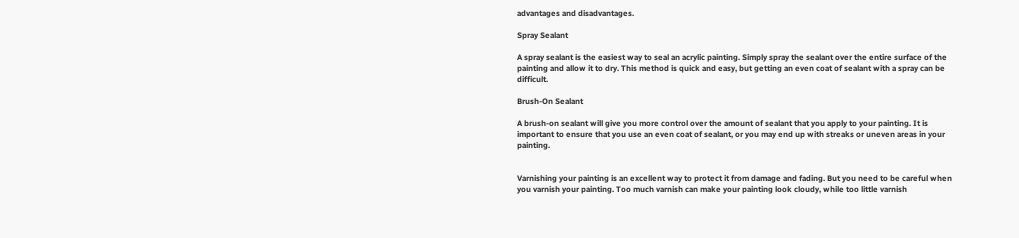advantages and disadvantages.

Spray Sealant

A spray sealant is the easiest way to seal an acrylic painting. Simply spray the sealant over the entire surface of the painting and allow it to dry. This method is quick and easy, but getting an even coat of sealant with a spray can be difficult.

Brush-On Sealant

A brush-on sealant will give you more control over the amount of sealant that you apply to your painting. It is important to ensure that you use an even coat of sealant, or you may end up with streaks or uneven areas in your painting.


Varnishing your painting is an excellent way to protect it from damage and fading. But you need to be careful when you varnish your painting. Too much varnish can make your painting look cloudy, while too little varnish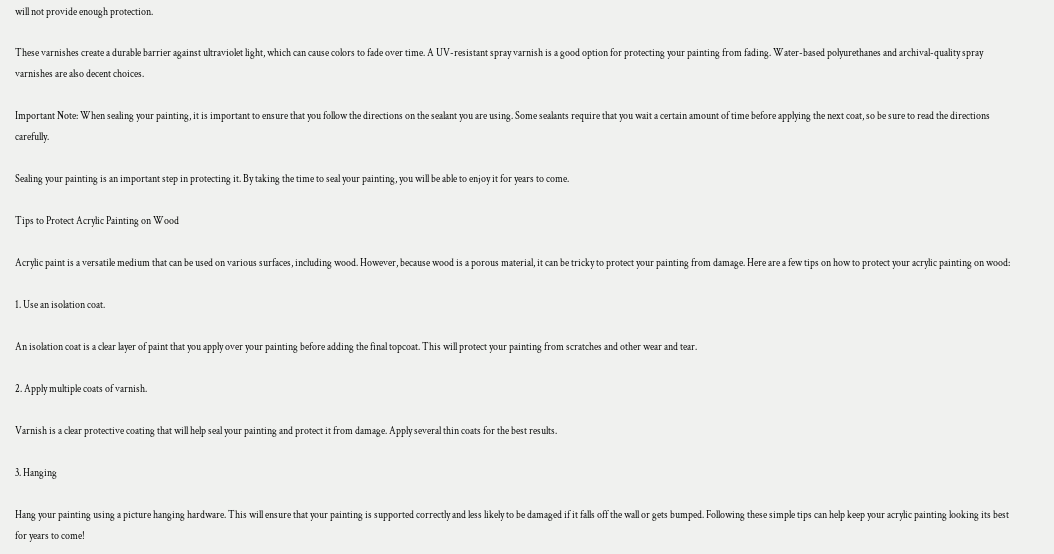will not provide enough protection.

These varnishes create a durable barrier against ultraviolet light, which can cause colors to fade over time. A UV-resistant spray varnish is a good option for protecting your painting from fading. Water-based polyurethanes and archival-quality spray varnishes are also decent choices.

Important Note: When sealing your painting, it is important to ensure that you follow the directions on the sealant you are using. Some sealants require that you wait a certain amount of time before applying the next coat, so be sure to read the directions carefully.

Sealing your painting is an important step in protecting it. By taking the time to seal your painting, you will be able to enjoy it for years to come.

Tips to Protect Acrylic Painting on Wood

Acrylic paint is a versatile medium that can be used on various surfaces, including wood. However, because wood is a porous material, it can be tricky to protect your painting from damage. Here are a few tips on how to protect your acrylic painting on wood:

1. Use an isolation coat.

An isolation coat is a clear layer of paint that you apply over your painting before adding the final topcoat. This will protect your painting from scratches and other wear and tear.

2. Apply multiple coats of varnish.

Varnish is a clear protective coating that will help seal your painting and protect it from damage. Apply several thin coats for the best results.

3. Hanging

Hang your painting using a picture hanging hardware. This will ensure that your painting is supported correctly and less likely to be damaged if it falls off the wall or gets bumped. Following these simple tips can help keep your acrylic painting looking its best for years to come!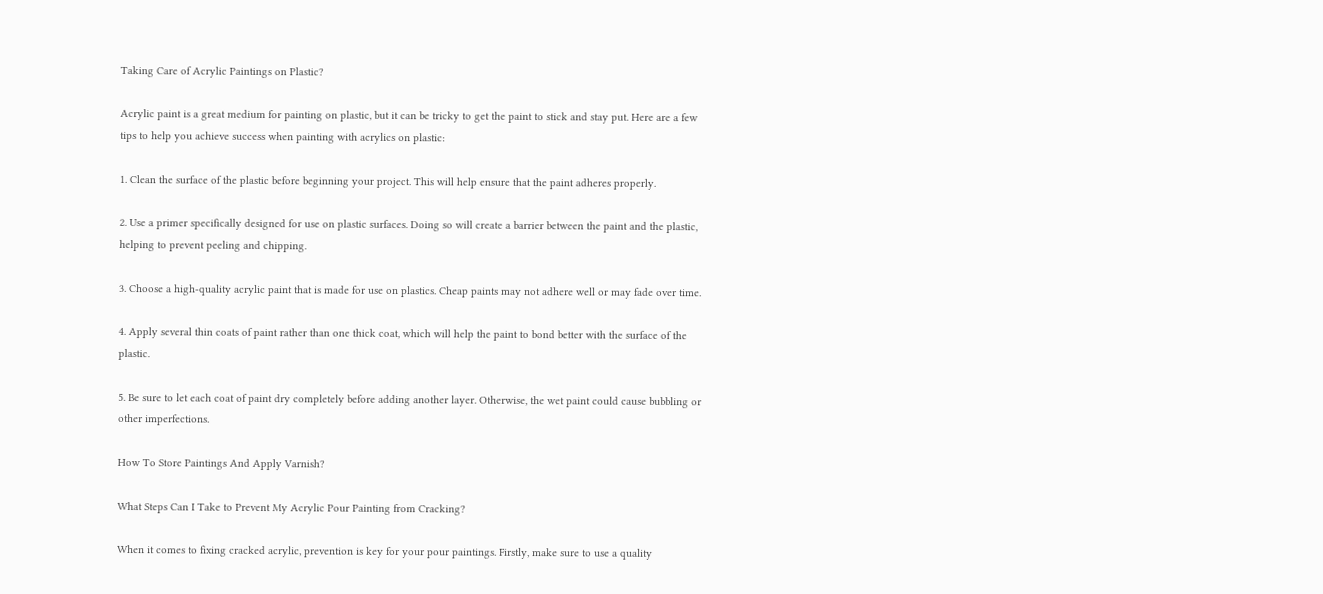Taking Care of Acrylic Paintings on Plastic?

Acrylic paint is a great medium for painting on plastic, but it can be tricky to get the paint to stick and stay put. Here are a few tips to help you achieve success when painting with acrylics on plastic:

1. Clean the surface of the plastic before beginning your project. This will help ensure that the paint adheres properly.

2. Use a primer specifically designed for use on plastic surfaces. Doing so will create a barrier between the paint and the plastic, helping to prevent peeling and chipping.

3. Choose a high-quality acrylic paint that is made for use on plastics. Cheap paints may not adhere well or may fade over time.

4. Apply several thin coats of paint rather than one thick coat, which will help the paint to bond better with the surface of the plastic.

5. Be sure to let each coat of paint dry completely before adding another layer. Otherwise, the wet paint could cause bubbling or other imperfections.

How To Store Paintings And Apply Varnish?

What Steps Can I Take to Prevent My Acrylic Pour Painting from Cracking?

When it comes to fixing cracked acrylic, prevention is key for your pour paintings. Firstly, make sure to use a quality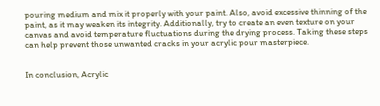pouring medium and mix it properly with your paint. Also, avoid excessive thinning of the paint, as it may weaken its integrity. Additionally, try to create an even texture on your canvas and avoid temperature fluctuations during the drying process. Taking these steps can help prevent those unwanted cracks in your acrylic pour masterpiece.


In conclusion, Acrylic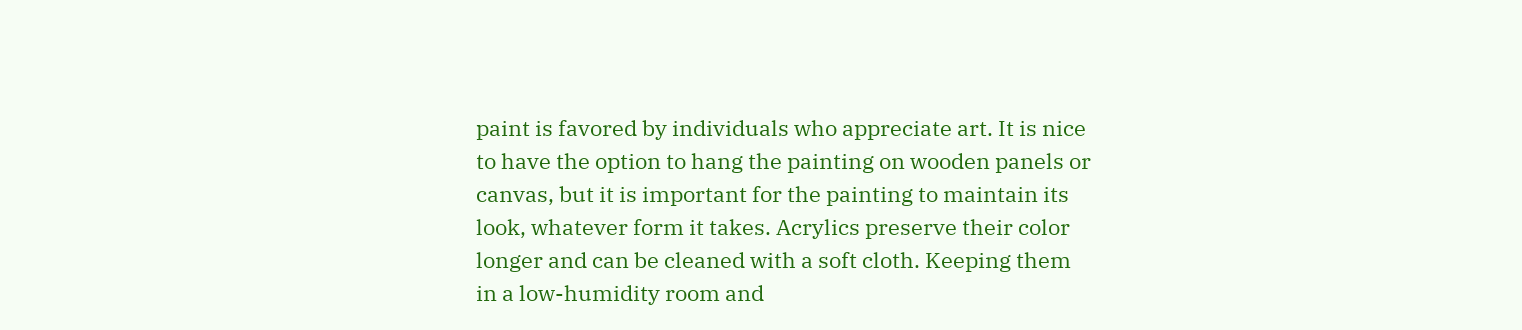paint is favored by individuals who appreciate art. It is nice to have the option to hang the painting on wooden panels or canvas, but it is important for the painting to maintain its look, whatever form it takes. Acrylics preserve their color longer and can be cleaned with a soft cloth. Keeping them in a low-humidity room and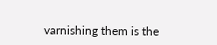varnishing them is the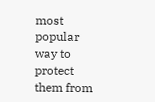most popular way to protect them from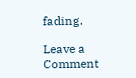fading.

Leave a Comment